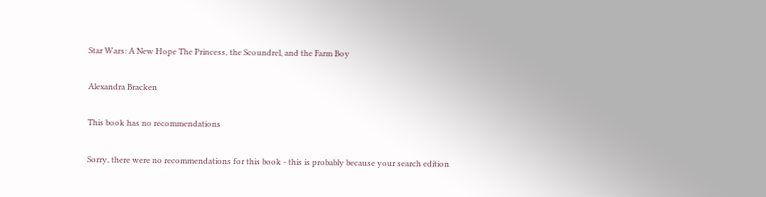Star Wars: A New Hope The Princess, the Scoundrel, and the Farm Boy

Alexandra Bracken

This book has no recommendations

Sorry, there were no recommendations for this book - this is probably because your search edition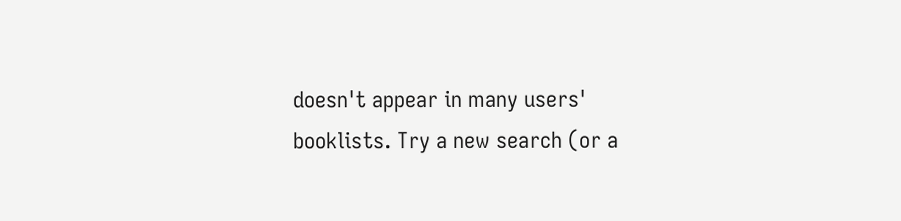doesn't appear in many users' booklists. Try a new search (or a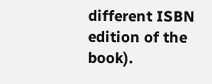different ISBN edition of the book).